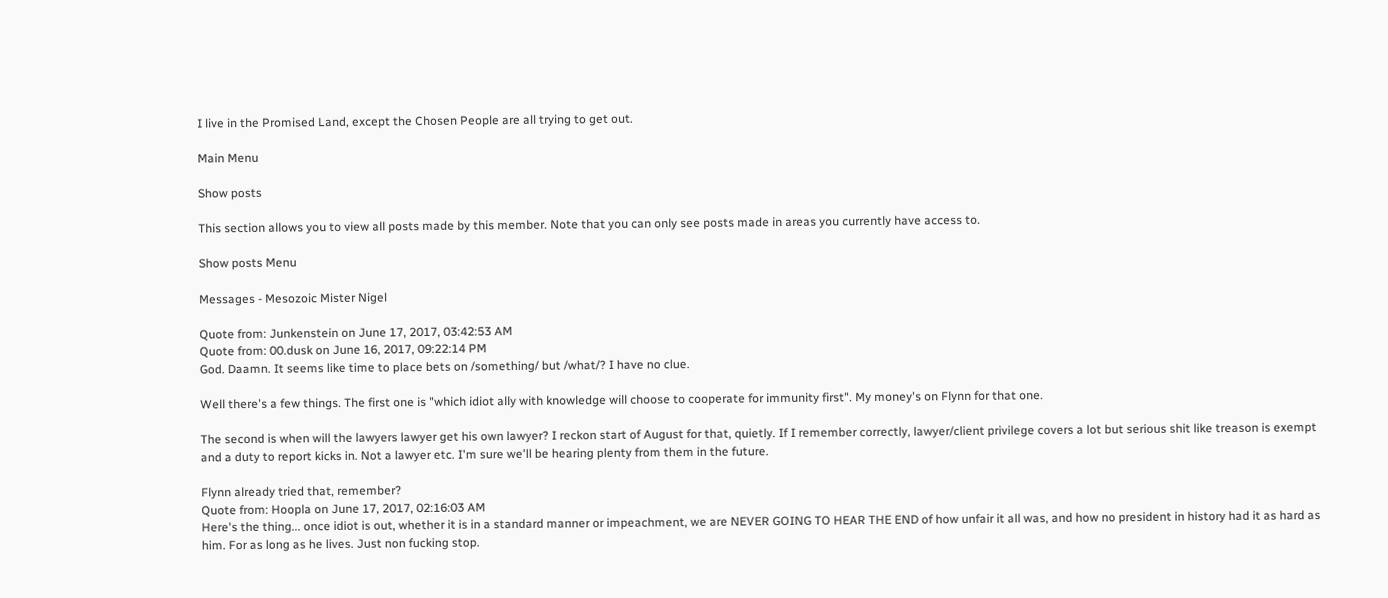I live in the Promised Land, except the Chosen People are all trying to get out.

Main Menu

Show posts

This section allows you to view all posts made by this member. Note that you can only see posts made in areas you currently have access to.

Show posts Menu

Messages - Mesozoic Mister Nigel

Quote from: Junkenstein on June 17, 2017, 03:42:53 AM
Quote from: 00.dusk on June 16, 2017, 09:22:14 PM
God. Daamn. It seems like time to place bets on /something/ but /what/? I have no clue.

Well there's a few things. The first one is "which idiot ally with knowledge will choose to cooperate for immunity first". My money's on Flynn for that one.

The second is when will the lawyers lawyer get his own lawyer? I reckon start of August for that, quietly. If I remember correctly, lawyer/client privilege covers a lot but serious shit like treason is exempt and a duty to report kicks in. Not a lawyer etc. I'm sure we'll be hearing plenty from them in the future.

Flynn already tried that, remember?
Quote from: Hoopla on June 17, 2017, 02:16:03 AM
Here's the thing... once idiot is out, whether it is in a standard manner or impeachment, we are NEVER GOING TO HEAR THE END of how unfair it all was, and how no president in history had it as hard as him. For as long as he lives. Just non fucking stop.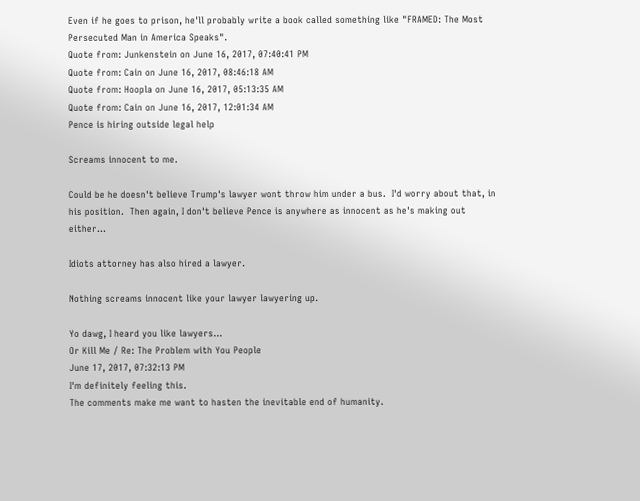Even if he goes to prison, he'll probably write a book called something like "FRAMED: The Most Persecuted Man in America Speaks".
Quote from: Junkenstein on June 16, 2017, 07:40:41 PM
Quote from: Cain on June 16, 2017, 08:46:18 AM
Quote from: Hoopla on June 16, 2017, 05:13:35 AM
Quote from: Cain on June 16, 2017, 12:01:34 AM
Pence is hiring outside legal help

Screams innocent to me.

Could be he doesn't believe Trump's lawyer wont throw him under a bus.  I'd worry about that, in his position.  Then again, I don't believe Pence is anywhere as innocent as he's making out either...

Idiots attorney has also hired a lawyer.

Nothing screams innocent like your lawyer lawyering up.

Yo dawg, I heard you like lawyers...
Or Kill Me / Re: The Problem with You People
June 17, 2017, 07:32:13 PM
I'm definitely feeling this.
The comments make me want to hasten the inevitable end of humanity.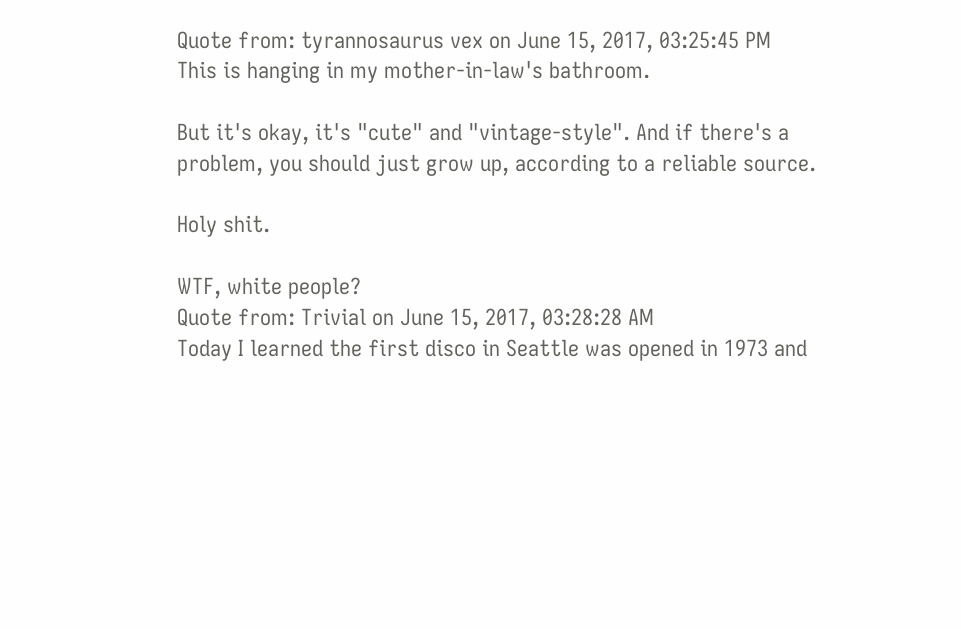Quote from: tyrannosaurus vex on June 15, 2017, 03:25:45 PM
This is hanging in my mother-in-law's bathroom.

But it's okay, it's "cute" and "vintage-style". And if there's a problem, you should just grow up, according to a reliable source.

Holy shit.

WTF, white people?
Quote from: Trivial on June 15, 2017, 03:28:28 AM
Today I learned the first disco in Seattle was opened in 1973 and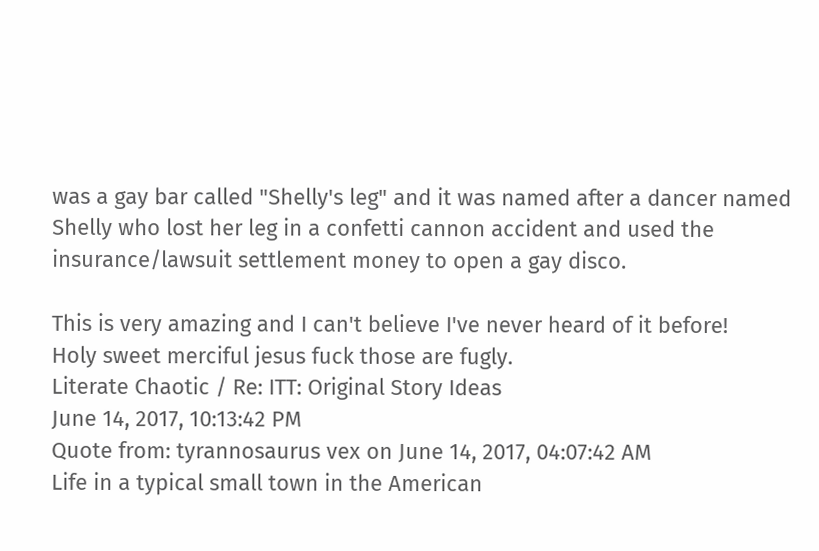was a gay bar called "Shelly's leg" and it was named after a dancer named Shelly who lost her leg in a confetti cannon accident and used the insurance/lawsuit settlement money to open a gay disco.

This is very amazing and I can't believe I've never heard of it before!
Holy sweet merciful jesus fuck those are fugly.
Literate Chaotic / Re: ITT: Original Story Ideas
June 14, 2017, 10:13:42 PM
Quote from: tyrannosaurus vex on June 14, 2017, 04:07:42 AM
Life in a typical small town in the American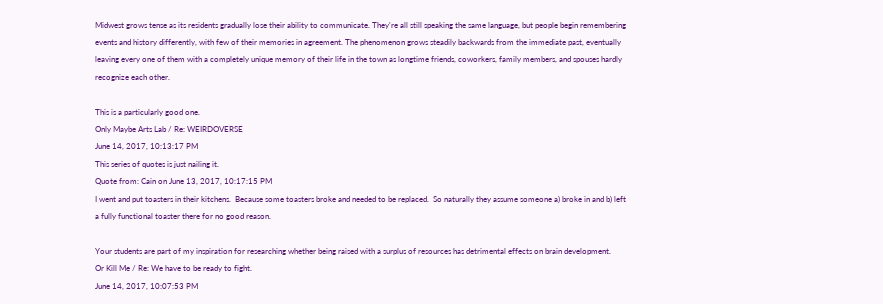Midwest grows tense as its residents gradually lose their ability to communicate. They're all still speaking the same language, but people begin remembering events and history differently, with few of their memories in agreement. The phenomenon grows steadily backwards from the immediate past, eventually leaving every one of them with a completely unique memory of their life in the town as longtime friends, coworkers, family members, and spouses hardly recognize each other.

This is a particularly good one.
Only Maybe Arts Lab / Re: WEIRDOVERSE
June 14, 2017, 10:13:17 PM
This series of quotes is just nailing it.
Quote from: Cain on June 13, 2017, 10:17:15 PM
I went and put toasters in their kitchens.  Because some toasters broke and needed to be replaced.  So naturally they assume someone a) broke in and b) left a fully functional toaster there for no good reason.

Your students are part of my inspiration for researching whether being raised with a surplus of resources has detrimental effects on brain development.
Or Kill Me / Re: We have to be ready to fight.
June 14, 2017, 10:07:53 PM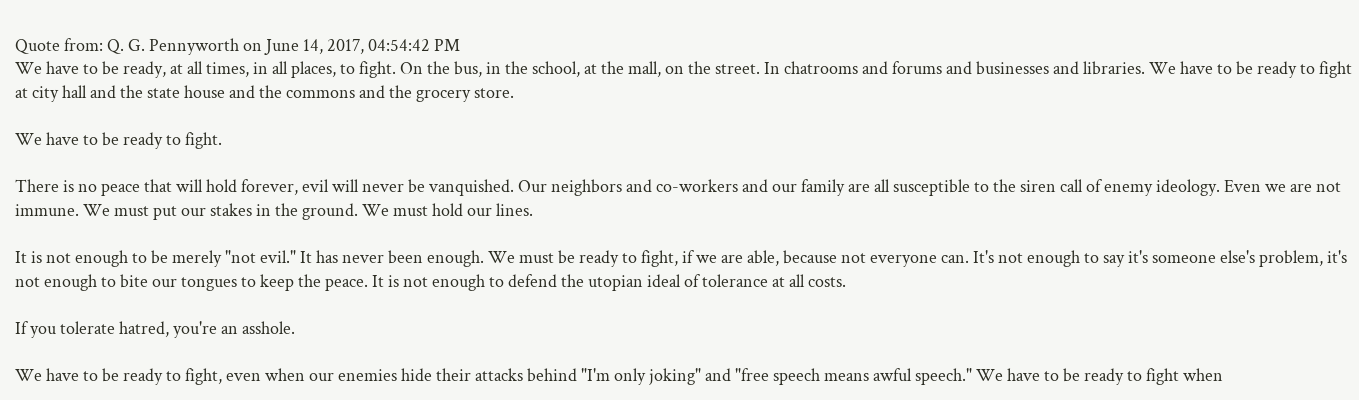Quote from: Q. G. Pennyworth on June 14, 2017, 04:54:42 PM
We have to be ready, at all times, in all places, to fight. On the bus, in the school, at the mall, on the street. In chatrooms and forums and businesses and libraries. We have to be ready to fight at city hall and the state house and the commons and the grocery store.

We have to be ready to fight.

There is no peace that will hold forever, evil will never be vanquished. Our neighbors and co-workers and our family are all susceptible to the siren call of enemy ideology. Even we are not immune. We must put our stakes in the ground. We must hold our lines.

It is not enough to be merely "not evil." It has never been enough. We must be ready to fight, if we are able, because not everyone can. It's not enough to say it's someone else's problem, it's not enough to bite our tongues to keep the peace. It is not enough to defend the utopian ideal of tolerance at all costs.

If you tolerate hatred, you're an asshole.

We have to be ready to fight, even when our enemies hide their attacks behind "I'm only joking" and "free speech means awful speech." We have to be ready to fight when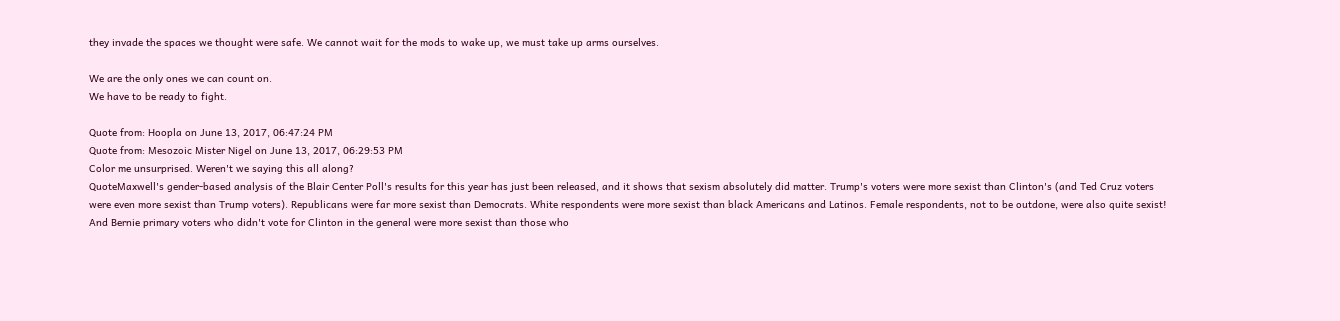they invade the spaces we thought were safe. We cannot wait for the mods to wake up, we must take up arms ourselves.

We are the only ones we can count on.
We have to be ready to fight.

Quote from: Hoopla on June 13, 2017, 06:47:24 PM
Quote from: Mesozoic Mister Nigel on June 13, 2017, 06:29:53 PM
Color me unsurprised. Weren't we saying this all along?
QuoteMaxwell's gender-based analysis of the Blair Center Poll's results for this year has just been released, and it shows that sexism absolutely did matter. Trump's voters were more sexist than Clinton's (and Ted Cruz voters were even more sexist than Trump voters). Republicans were far more sexist than Democrats. White respondents were more sexist than black Americans and Latinos. Female respondents, not to be outdone, were also quite sexist! And Bernie primary voters who didn't vote for Clinton in the general were more sexist than those who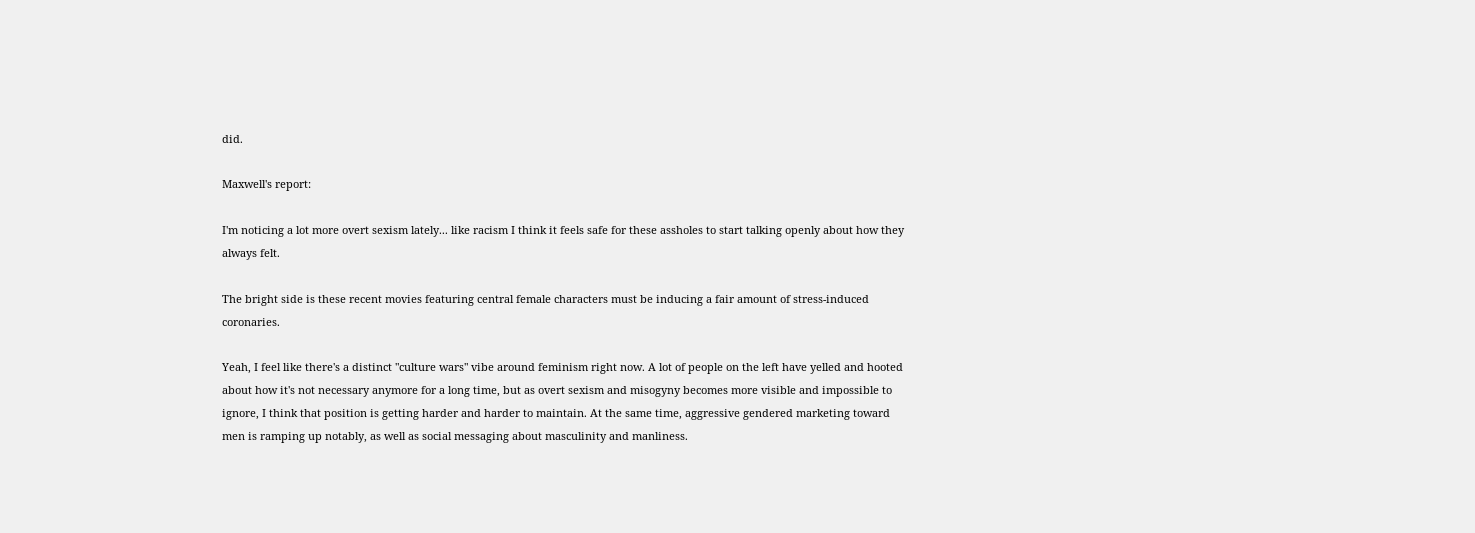did.

Maxwell's report:

I'm noticing a lot more overt sexism lately... like racism I think it feels safe for these assholes to start talking openly about how they always felt.

The bright side is these recent movies featuring central female characters must be inducing a fair amount of stress-induced coronaries.

Yeah, I feel like there's a distinct "culture wars" vibe around feminism right now. A lot of people on the left have yelled and hooted about how it's not necessary anymore for a long time, but as overt sexism and misogyny becomes more visible and impossible to ignore, I think that position is getting harder and harder to maintain. At the same time, aggressive gendered marketing toward men is ramping up notably, as well as social messaging about masculinity and manliness.